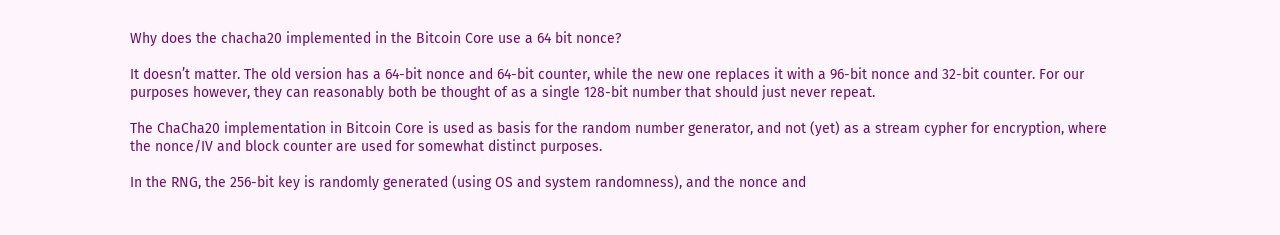Why does the chacha20 implemented in the Bitcoin Core use a 64 bit nonce?

It doesn’t matter. The old version has a 64-bit nonce and 64-bit counter, while the new one replaces it with a 96-bit nonce and 32-bit counter. For our purposes however, they can reasonably both be thought of as a single 128-bit number that should just never repeat.

The ChaCha20 implementation in Bitcoin Core is used as basis for the random number generator, and not (yet) as a stream cypher for encryption, where the nonce/IV and block counter are used for somewhat distinct purposes.

In the RNG, the 256-bit key is randomly generated (using OS and system randomness), and the nonce and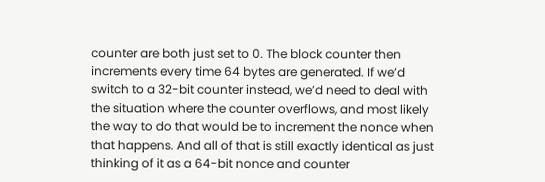counter are both just set to 0. The block counter then increments every time 64 bytes are generated. If we’d switch to a 32-bit counter instead, we’d need to deal with the situation where the counter overflows, and most likely the way to do that would be to increment the nonce when that happens. And all of that is still exactly identical as just thinking of it as a 64-bit nonce and counter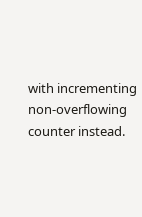with incrementing non-overflowing counter instead.